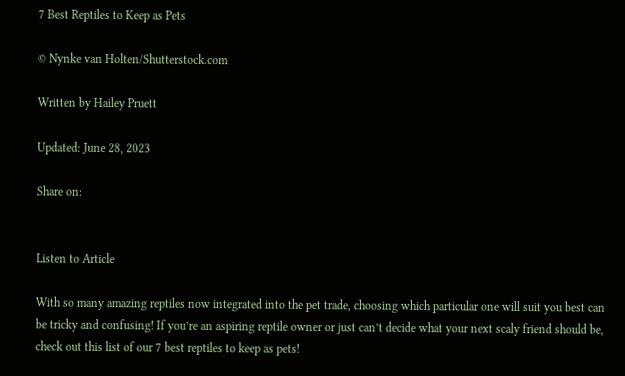7 Best Reptiles to Keep as Pets

© Nynke van Holten/Shutterstock.com

Written by Hailey Pruett

Updated: June 28, 2023

Share on:


Listen to Article

With so many amazing reptiles now integrated into the pet trade, choosing which particular one will suit you best can be tricky and confusing! If you’re an aspiring reptile owner or just can’t decide what your next scaly friend should be, check out this list of our 7 best reptiles to keep as pets!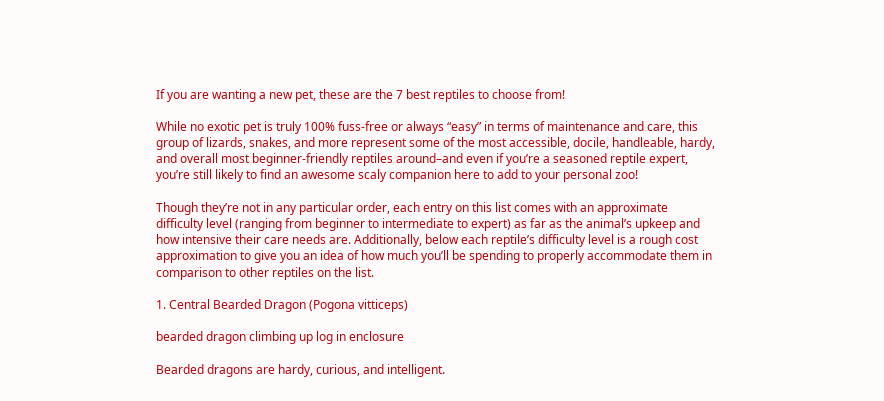If you are wanting a new pet, these are the 7 best reptiles to choose from!

While no exotic pet is truly 100% fuss-free or always “easy” in terms of maintenance and care, this group of lizards, snakes, and more represent some of the most accessible, docile, handleable, hardy, and overall most beginner-friendly reptiles around–and even if you’re a seasoned reptile expert, you’re still likely to find an awesome scaly companion here to add to your personal zoo!

Though they’re not in any particular order, each entry on this list comes with an approximate difficulty level (ranging from beginner to intermediate to expert) as far as the animal’s upkeep and how intensive their care needs are. Additionally, below each reptile’s difficulty level is a rough cost approximation to give you an idea of how much you’ll be spending to properly accommodate them in comparison to other reptiles on the list.

1. Central Bearded Dragon (Pogona vitticeps)

bearded dragon climbing up log in enclosure

Bearded dragons are hardy, curious, and intelligent.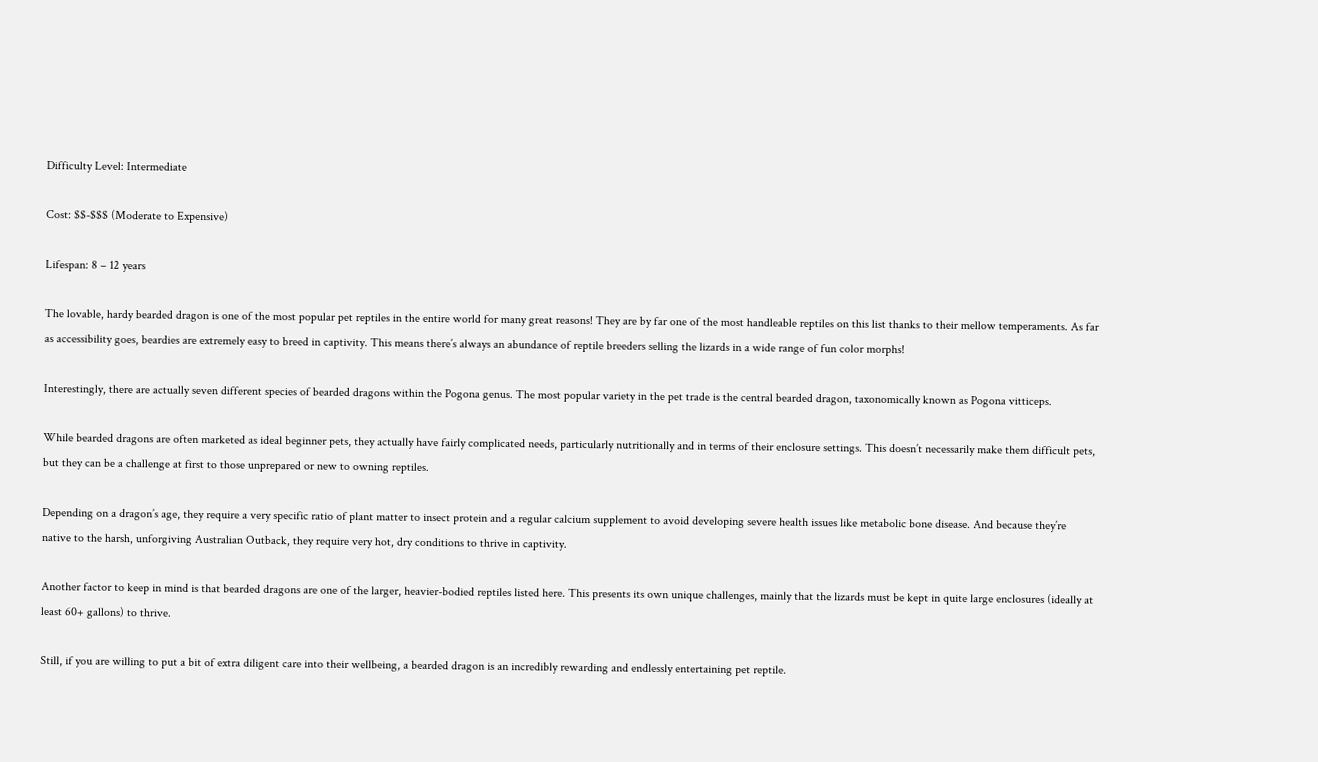Difficulty Level: Intermediate

Cost: $$-$$$ (Moderate to Expensive)

Lifespan: 8 – 12 years

The lovable, hardy bearded dragon is one of the most popular pet reptiles in the entire world for many great reasons! They are by far one of the most handleable reptiles on this list thanks to their mellow temperaments. As far as accessibility goes, beardies are extremely easy to breed in captivity. This means there’s always an abundance of reptile breeders selling the lizards in a wide range of fun color morphs!

Interestingly, there are actually seven different species of bearded dragons within the Pogona genus. The most popular variety in the pet trade is the central bearded dragon, taxonomically known as Pogona vitticeps.

While bearded dragons are often marketed as ideal beginner pets, they actually have fairly complicated needs, particularly nutritionally and in terms of their enclosure settings. This doesn’t necessarily make them difficult pets, but they can be a challenge at first to those unprepared or new to owning reptiles.

Depending on a dragon’s age, they require a very specific ratio of plant matter to insect protein and a regular calcium supplement to avoid developing severe health issues like metabolic bone disease. And because they’re native to the harsh, unforgiving Australian Outback, they require very hot, dry conditions to thrive in captivity.

Another factor to keep in mind is that bearded dragons are one of the larger, heavier-bodied reptiles listed here. This presents its own unique challenges, mainly that the lizards must be kept in quite large enclosures (ideally at least 60+ gallons) to thrive.

Still, if you are willing to put a bit of extra diligent care into their wellbeing, a bearded dragon is an incredibly rewarding and endlessly entertaining pet reptile.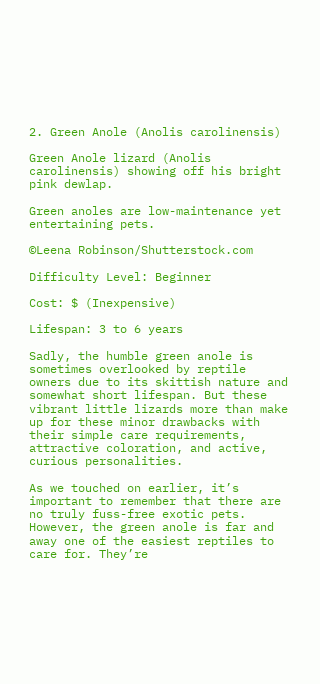2. Green Anole (Anolis carolinensis)

Green Anole lizard (Anolis carolinensis) showing off his bright pink dewlap.

Green anoles are low-maintenance yet entertaining pets.

©Leena Robinson/Shutterstock.com

Difficulty Level: Beginner

Cost: $ (Inexpensive)

Lifespan: 3 to 6 years

Sadly, the humble green anole is sometimes overlooked by reptile owners due to its skittish nature and somewhat short lifespan. But these vibrant little lizards more than make up for these minor drawbacks with their simple care requirements, attractive coloration, and active, curious personalities.

As we touched on earlier, it’s important to remember that there are no truly fuss-free exotic pets. However, the green anole is far and away one of the easiest reptiles to care for. They’re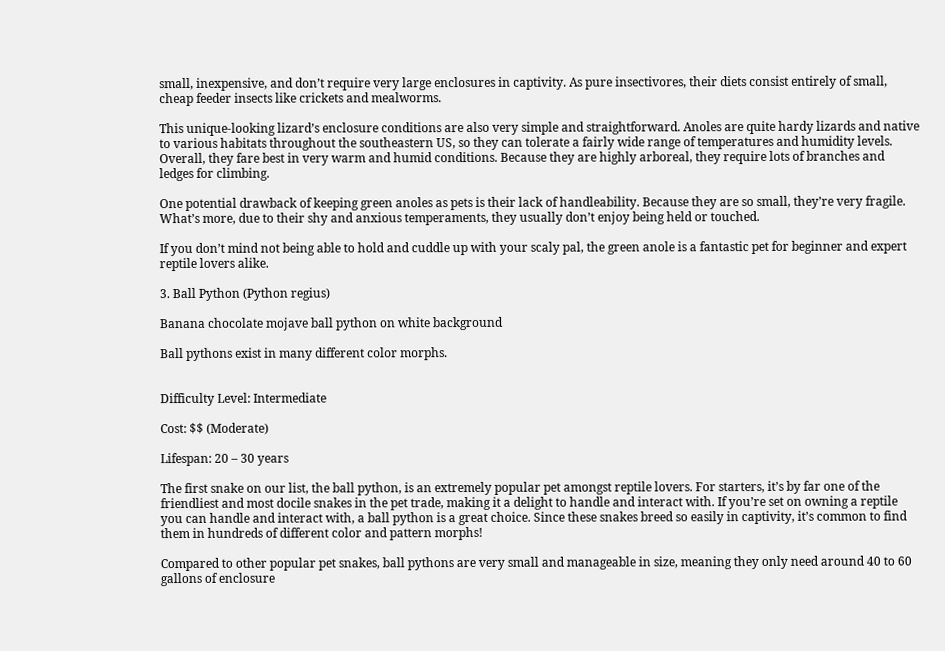small, inexpensive, and don’t require very large enclosures in captivity. As pure insectivores, their diets consist entirely of small, cheap feeder insects like crickets and mealworms.

This unique-looking lizard’s enclosure conditions are also very simple and straightforward. Anoles are quite hardy lizards and native to various habitats throughout the southeastern US, so they can tolerate a fairly wide range of temperatures and humidity levels. Overall, they fare best in very warm and humid conditions. Because they are highly arboreal, they require lots of branches and ledges for climbing.

One potential drawback of keeping green anoles as pets is their lack of handleability. Because they are so small, they’re very fragile. What’s more, due to their shy and anxious temperaments, they usually don’t enjoy being held or touched.

If you don’t mind not being able to hold and cuddle up with your scaly pal, the green anole is a fantastic pet for beginner and expert reptile lovers alike.

3. Ball Python (Python regius)

Banana chocolate mojave ball python on white background

Ball pythons exist in many different color morphs.


Difficulty Level: Intermediate

Cost: $$ (Moderate)

Lifespan: 20 – 30 years

The first snake on our list, the ball python, is an extremely popular pet amongst reptile lovers. For starters, it’s by far one of the friendliest and most docile snakes in the pet trade, making it a delight to handle and interact with. If you’re set on owning a reptile you can handle and interact with, a ball python is a great choice. Since these snakes breed so easily in captivity, it’s common to find them in hundreds of different color and pattern morphs!

Compared to other popular pet snakes, ball pythons are very small and manageable in size, meaning they only need around 40 to 60 gallons of enclosure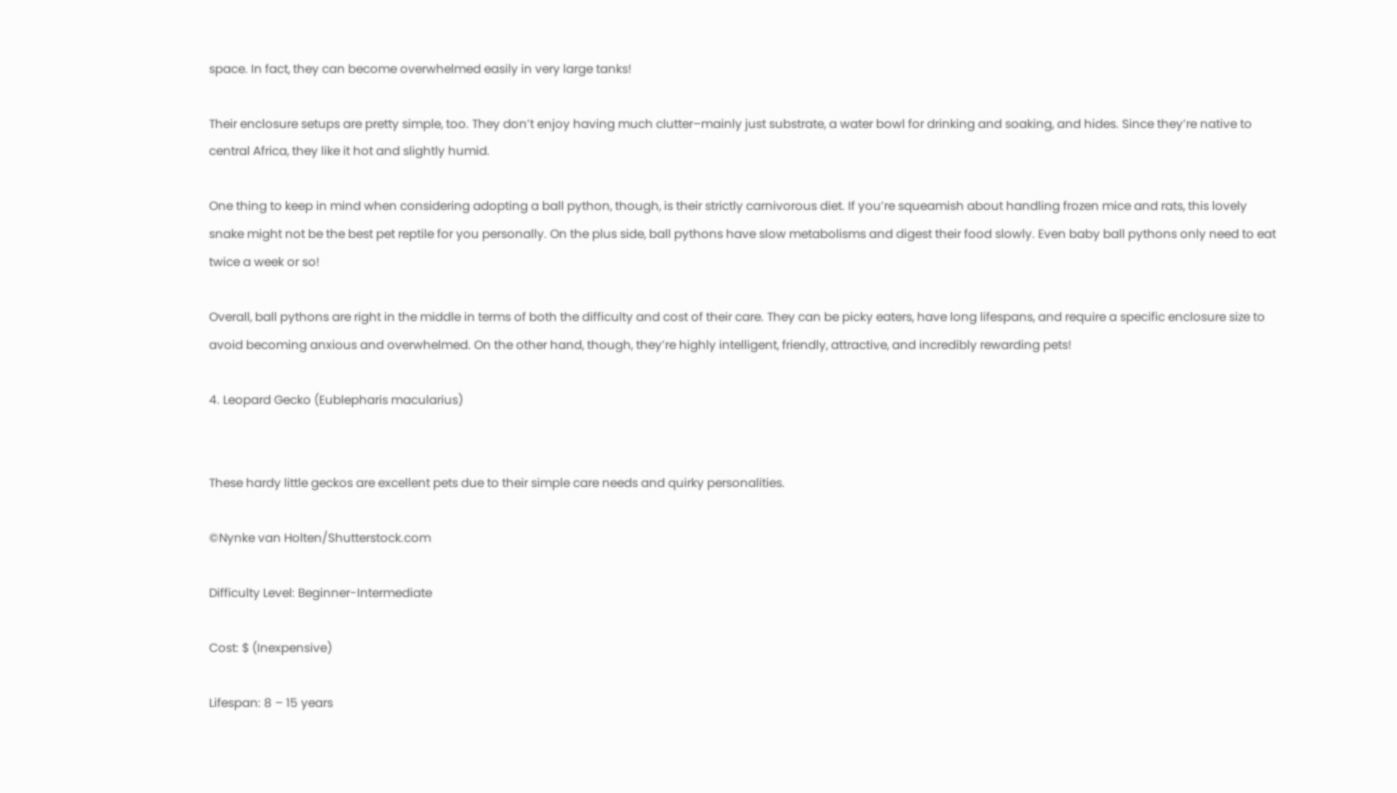space. In fact, they can become overwhelmed easily in very large tanks!

Their enclosure setups are pretty simple, too. They don’t enjoy having much clutter–mainly just substrate, a water bowl for drinking and soaking, and hides. Since they’re native to central Africa, they like it hot and slightly humid.

One thing to keep in mind when considering adopting a ball python, though, is their strictly carnivorous diet. If you’re squeamish about handling frozen mice and rats, this lovely snake might not be the best pet reptile for you personally. On the plus side, ball pythons have slow metabolisms and digest their food slowly. Even baby ball pythons only need to eat twice a week or so!

Overall, ball pythons are right in the middle in terms of both the difficulty and cost of their care. They can be picky eaters, have long lifespans, and require a specific enclosure size to avoid becoming anxious and overwhelmed. On the other hand, though, they’re highly intelligent, friendly, attractive, and incredibly rewarding pets!

4. Leopard Gecko (Eublepharis macularius)


These hardy little geckos are excellent pets due to their simple care needs and quirky personalities.

©Nynke van Holten/Shutterstock.com

Difficulty Level: Beginner-Intermediate

Cost: $ (Inexpensive)

Lifespan: 8 – 15 years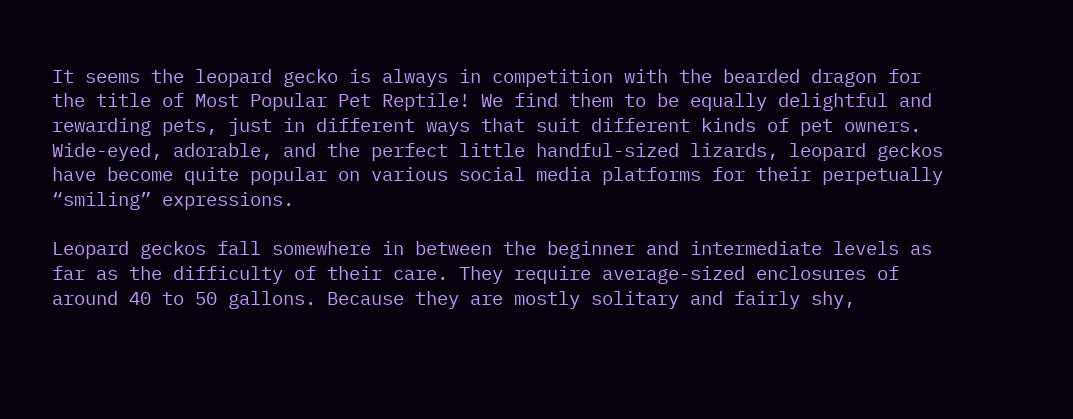It seems the leopard gecko is always in competition with the bearded dragon for the title of Most Popular Pet Reptile! We find them to be equally delightful and rewarding pets, just in different ways that suit different kinds of pet owners. Wide-eyed, adorable, and the perfect little handful-sized lizards, leopard geckos have become quite popular on various social media platforms for their perpetually “smiling” expressions.

Leopard geckos fall somewhere in between the beginner and intermediate levels as far as the difficulty of their care. They require average-sized enclosures of around 40 to 50 gallons. Because they are mostly solitary and fairly shy,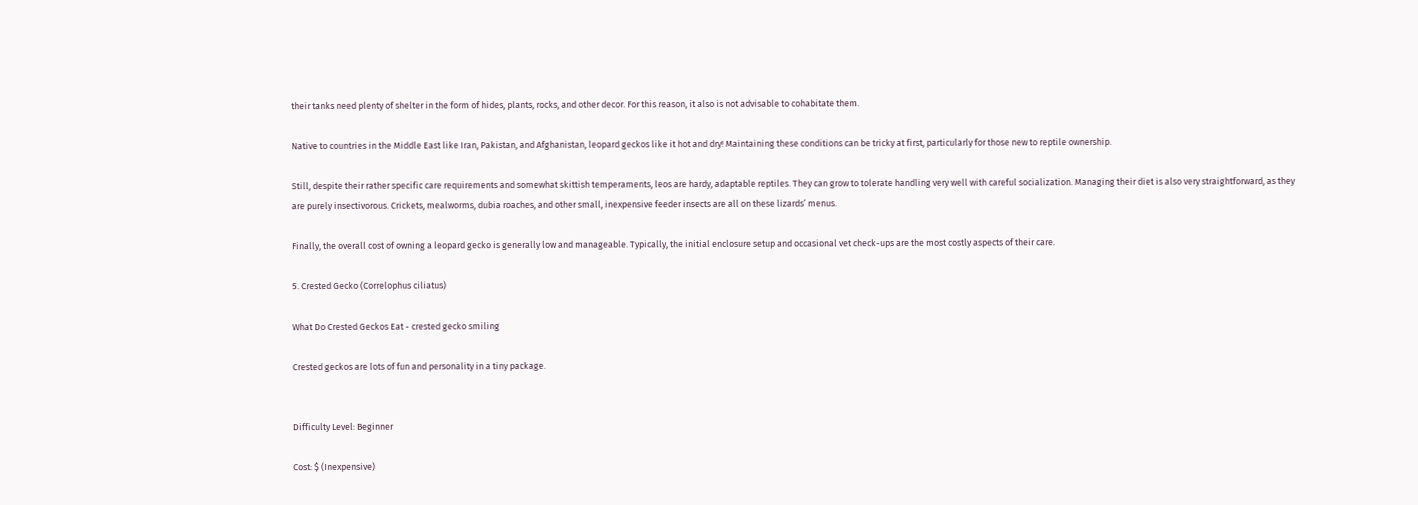their tanks need plenty of shelter in the form of hides, plants, rocks, and other decor. For this reason, it also is not advisable to cohabitate them.

Native to countries in the Middle East like Iran, Pakistan, and Afghanistan, leopard geckos like it hot and dry! Maintaining these conditions can be tricky at first, particularly for those new to reptile ownership.

Still, despite their rather specific care requirements and somewhat skittish temperaments, leos are hardy, adaptable reptiles. They can grow to tolerate handling very well with careful socialization. Managing their diet is also very straightforward, as they are purely insectivorous. Crickets, mealworms, dubia roaches, and other small, inexpensive feeder insects are all on these lizards’ menus.

Finally, the overall cost of owning a leopard gecko is generally low and manageable. Typically, the initial enclosure setup and occasional vet check-ups are the most costly aspects of their care.

5. Crested Gecko (Correlophus ciliatus)

What Do Crested Geckos Eat - crested gecko smiling

Crested geckos are lots of fun and personality in a tiny package.


Difficulty Level: Beginner

Cost: $ (Inexpensive)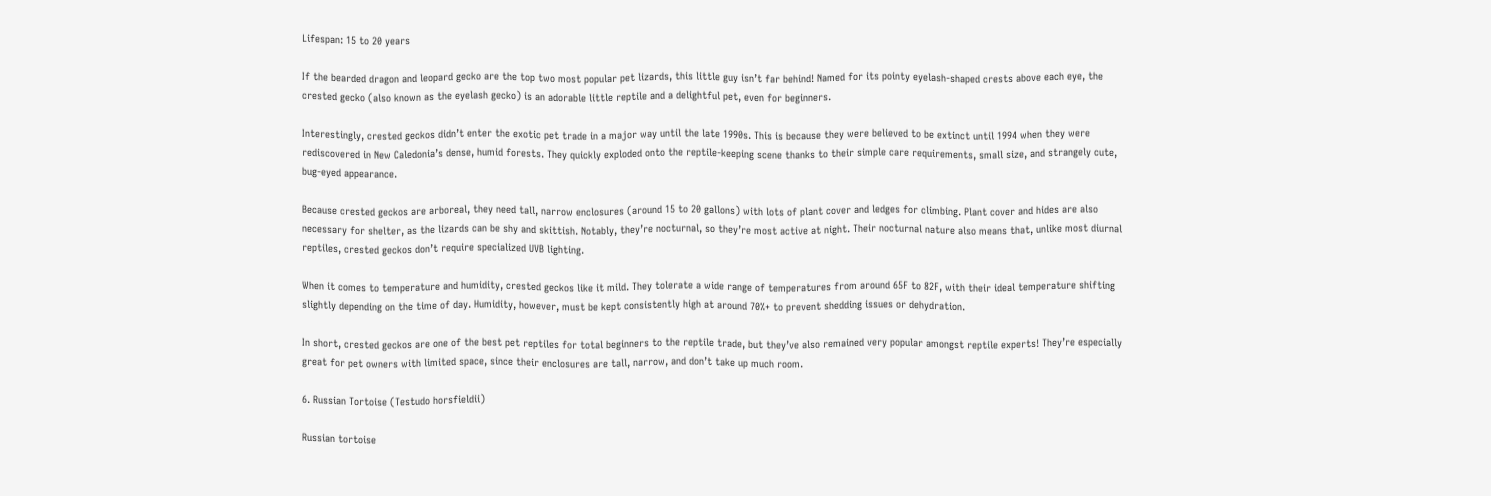Lifespan: 15 to 20 years

If the bearded dragon and leopard gecko are the top two most popular pet lizards, this little guy isn’t far behind! Named for its pointy eyelash-shaped crests above each eye, the crested gecko (also known as the eyelash gecko) is an adorable little reptile and a delightful pet, even for beginners.

Interestingly, crested geckos didn’t enter the exotic pet trade in a major way until the late 1990s. This is because they were believed to be extinct until 1994 when they were rediscovered in New Caledonia’s dense, humid forests. They quickly exploded onto the reptile-keeping scene thanks to their simple care requirements, small size, and strangely cute, bug-eyed appearance.

Because crested geckos are arboreal, they need tall, narrow enclosures (around 15 to 20 gallons) with lots of plant cover and ledges for climbing. Plant cover and hides are also necessary for shelter, as the lizards can be shy and skittish. Notably, they’re nocturnal, so they’re most active at night. Their nocturnal nature also means that, unlike most diurnal reptiles, crested geckos don’t require specialized UVB lighting.

When it comes to temperature and humidity, crested geckos like it mild. They tolerate a wide range of temperatures from around 65F to 82F, with their ideal temperature shifting slightly depending on the time of day. Humidity, however, must be kept consistently high at around 70%+ to prevent shedding issues or dehydration.

In short, crested geckos are one of the best pet reptiles for total beginners to the reptile trade, but they’ve also remained very popular amongst reptile experts! They’re especially great for pet owners with limited space, since their enclosures are tall, narrow, and don’t take up much room.

6. Russian Tortoise (Testudo horsfieldii)

Russian tortoise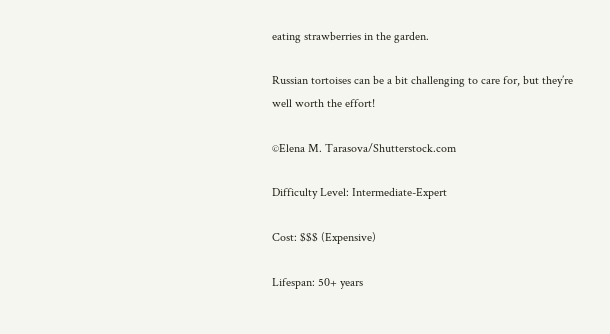eating strawberries in the garden.

Russian tortoises can be a bit challenging to care for, but they’re well worth the effort!

©Elena M. Tarasova/Shutterstock.com

Difficulty Level: Intermediate-Expert

Cost: $$$ (Expensive)

Lifespan: 50+ years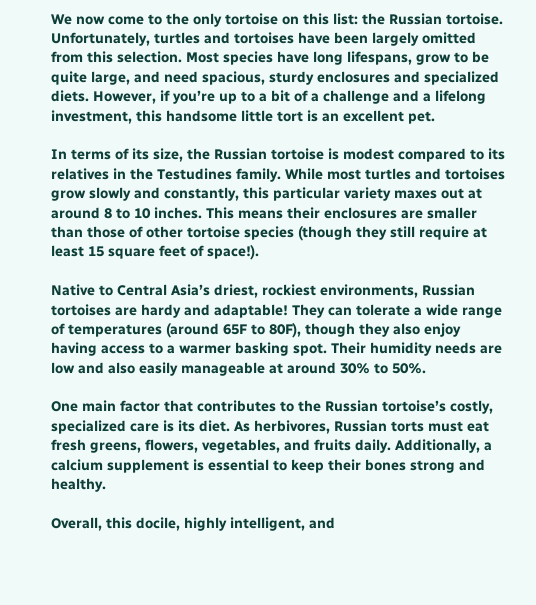We now come to the only tortoise on this list: the Russian tortoise. Unfortunately, turtles and tortoises have been largely omitted from this selection. Most species have long lifespans, grow to be quite large, and need spacious, sturdy enclosures and specialized diets. However, if you’re up to a bit of a challenge and a lifelong investment, this handsome little tort is an excellent pet.

In terms of its size, the Russian tortoise is modest compared to its relatives in the Testudines family. While most turtles and tortoises grow slowly and constantly, this particular variety maxes out at around 8 to 10 inches. This means their enclosures are smaller than those of other tortoise species (though they still require at least 15 square feet of space!).

Native to Central Asia’s driest, rockiest environments, Russian tortoises are hardy and adaptable! They can tolerate a wide range of temperatures (around 65F to 80F), though they also enjoy having access to a warmer basking spot. Their humidity needs are low and also easily manageable at around 30% to 50%.

One main factor that contributes to the Russian tortoise’s costly, specialized care is its diet. As herbivores, Russian torts must eat fresh greens, flowers, vegetables, and fruits daily. Additionally, a calcium supplement is essential to keep their bones strong and healthy.

Overall, this docile, highly intelligent, and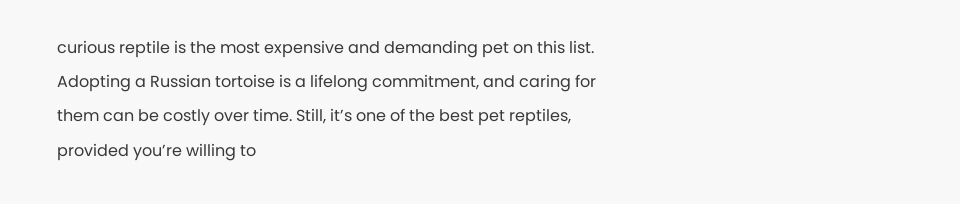curious reptile is the most expensive and demanding pet on this list. Adopting a Russian tortoise is a lifelong commitment, and caring for them can be costly over time. Still, it’s one of the best pet reptiles, provided you’re willing to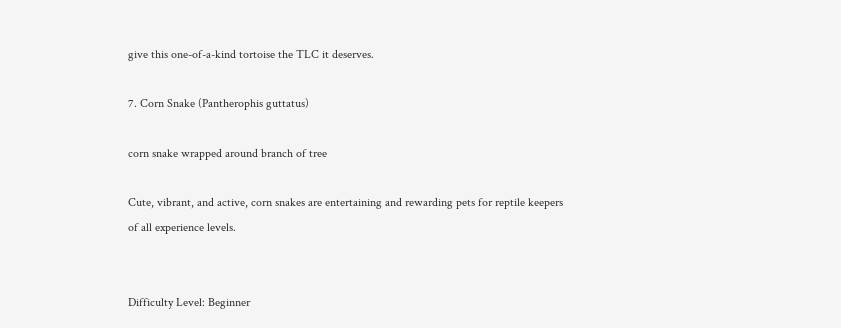give this one-of-a-kind tortoise the TLC it deserves.

7. Corn Snake (Pantherophis guttatus)

corn snake wrapped around branch of tree

Cute, vibrant, and active, corn snakes are entertaining and rewarding pets for reptile keepers of all experience levels.


Difficulty Level: Beginner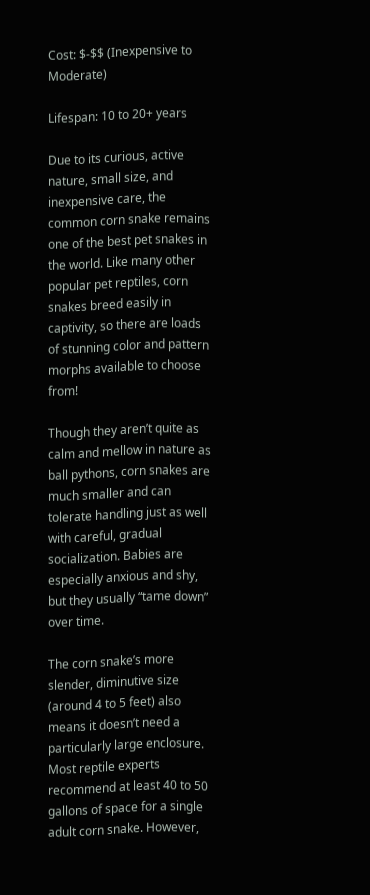Cost: $-$$ (Inexpensive to Moderate)

Lifespan: 10 to 20+ years

Due to its curious, active nature, small size, and inexpensive care, the common corn snake remains one of the best pet snakes in the world. Like many other popular pet reptiles, corn snakes breed easily in captivity, so there are loads of stunning color and pattern morphs available to choose from!

Though they aren’t quite as calm and mellow in nature as ball pythons, corn snakes are much smaller and can tolerate handling just as well with careful, gradual socialization. Babies are especially anxious and shy, but they usually “tame down” over time.

The corn snake’s more slender, diminutive size (around 4 to 5 feet) also means it doesn’t need a particularly large enclosure. Most reptile experts recommend at least 40 to 50 gallons of space for a single adult corn snake. However,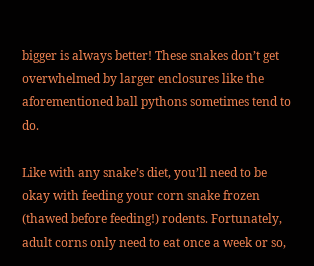bigger is always better! These snakes don’t get overwhelmed by larger enclosures like the aforementioned ball pythons sometimes tend to do.

Like with any snake’s diet, you’ll need to be okay with feeding your corn snake frozen (thawed before feeding!) rodents. Fortunately, adult corns only need to eat once a week or so,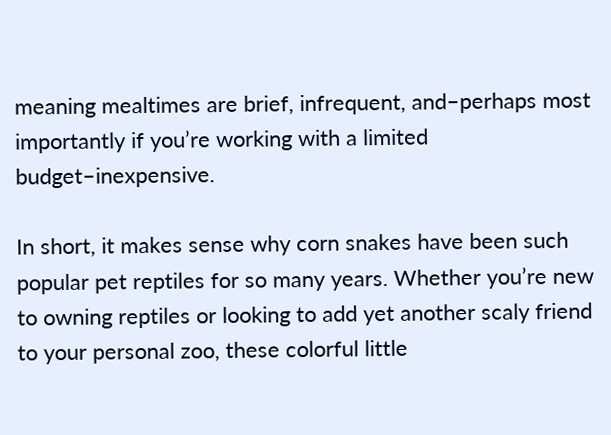meaning mealtimes are brief, infrequent, and–perhaps most importantly if you’re working with a limited budget–inexpensive.

In short, it makes sense why corn snakes have been such popular pet reptiles for so many years. Whether you’re new to owning reptiles or looking to add yet another scaly friend to your personal zoo, these colorful little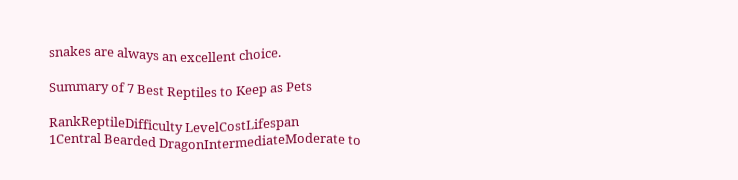snakes are always an excellent choice.

Summary of 7 Best Reptiles to Keep as Pets

RankReptileDifficulty LevelCostLifespan
1Central Bearded DragonIntermediateModerate to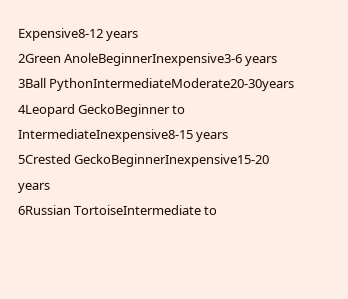Expensive8-12 years
2Green AnoleBeginnerInexpensive3-6 years
3Ball PythonIntermediateModerate20-30years
4Leopard GeckoBeginner to IntermediateInexpensive8-15 years
5Crested GeckoBeginnerInexpensive15-20 years
6Russian TortoiseIntermediate to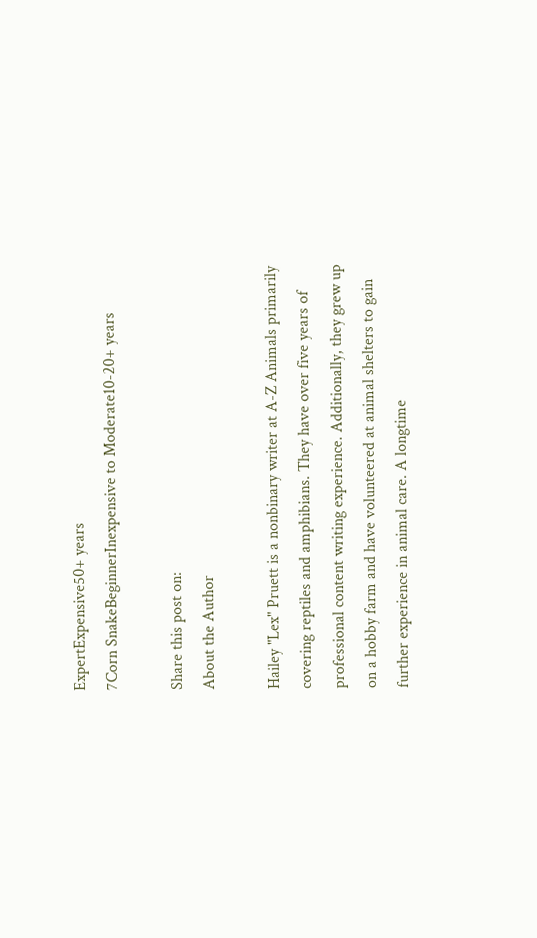ExpertExpensive50+ years
7Corn SnakeBeginnerInexpensive to Moderate10-20+ years

Share this post on:
About the Author

Hailey "Lex" Pruett is a nonbinary writer at A-Z Animals primarily covering reptiles and amphibians. They have over five years of professional content writing experience. Additionally, they grew up on a hobby farm and have volunteered at animal shelters to gain further experience in animal care. A longtime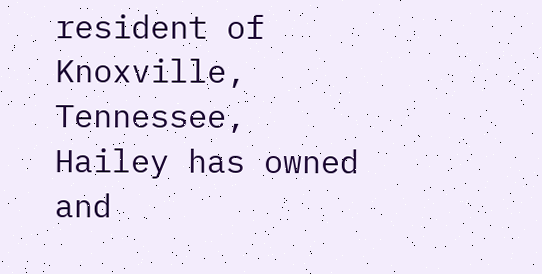resident of Knoxville, Tennessee, Hailey has owned and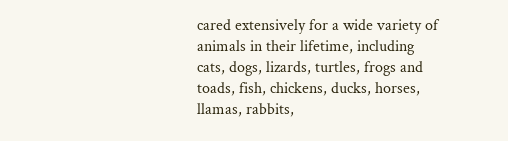cared extensively for a wide variety of animals in their lifetime, including cats, dogs, lizards, turtles, frogs and toads, fish, chickens, ducks, horses, llamas, rabbits,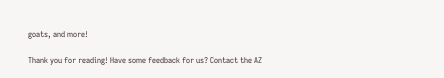goats, and more!

Thank you for reading! Have some feedback for us? Contact the AZ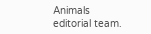Animals editorial team.